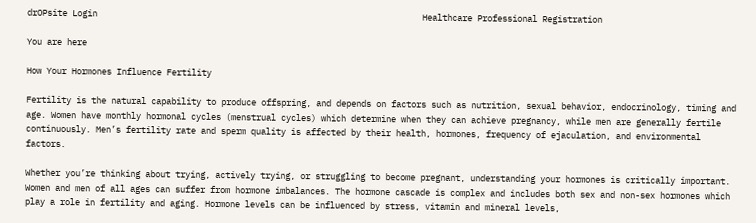drOPsite Login                                                                 Healthcare Professional Registration

You are here

How Your Hormones Influence Fertility

Fertility is the natural capability to produce offspring, and depends on factors such as nutrition, sexual behavior, endocrinology, timing and age. Women have monthly hormonal cycles (menstrual cycles) which determine when they can achieve pregnancy, while men are generally fertile continuously. Men’s fertility rate and sperm quality is affected by their health, hormones, frequency of ejaculation, and environmental factors.

Whether you’re thinking about trying, actively trying, or struggling to become pregnant, understanding your hormones is critically important. Women and men of all ages can suffer from hormone imbalances. The hormone cascade is complex and includes both sex and non-sex hormones which play a role in fertility and aging. Hormone levels can be influenced by stress, vitamin and mineral levels,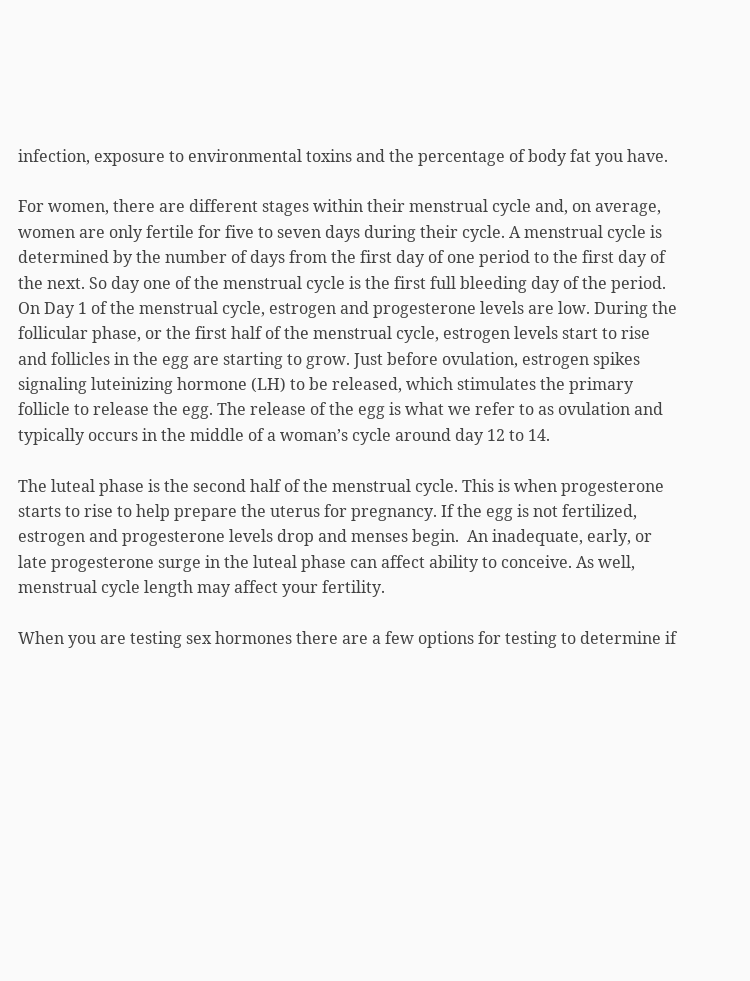infection, exposure to environmental toxins and the percentage of body fat you have.

For women, there are different stages within their menstrual cycle and, on average, women are only fertile for five to seven days during their cycle. A menstrual cycle is determined by the number of days from the first day of one period to the first day of the next. So day one of the menstrual cycle is the first full bleeding day of the period. On Day 1 of the menstrual cycle, estrogen and progesterone levels are low. During the follicular phase, or the first half of the menstrual cycle, estrogen levels start to rise and follicles in the egg are starting to grow. Just before ovulation, estrogen spikes signaling luteinizing hormone (LH) to be released, which stimulates the primary follicle to release the egg. The release of the egg is what we refer to as ovulation and typically occurs in the middle of a woman’s cycle around day 12 to 14.

The luteal phase is the second half of the menstrual cycle. This is when progesterone starts to rise to help prepare the uterus for pregnancy. If the egg is not fertilized, estrogen and progesterone levels drop and menses begin.  An inadequate, early, or late progesterone surge in the luteal phase can affect ability to conceive. As well, menstrual cycle length may affect your fertility.

When you are testing sex hormones there are a few options for testing to determine if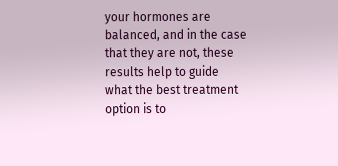your hormones are balanced, and in the case that they are not, these results help to guide what the best treatment option is to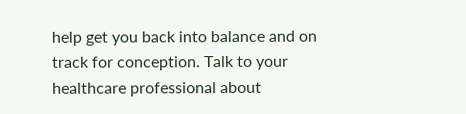help get you back into balance and on track for conception. Talk to your healthcare professional about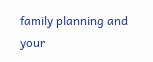family planning and your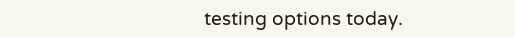testing options today.